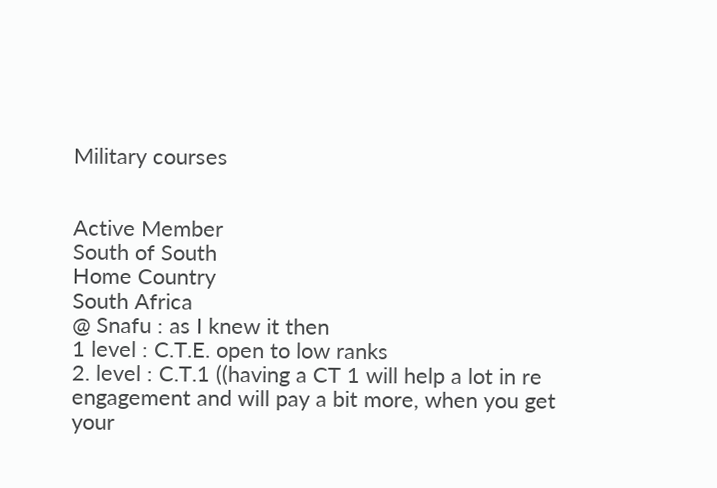Military courses


Active Member
South of South
Home Country
South Africa
@ Snafu : as I knew it then
1 level : C.T.E. open to low ranks
2. level : C.T.1 ((having a CT 1 will help a lot in re engagement and will pay a bit more, when you get your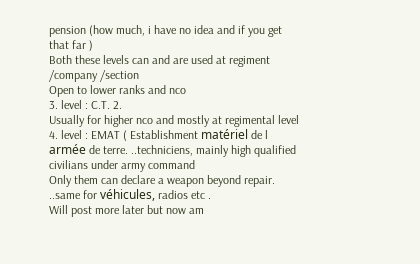pension (how much, i have no idea and if you get that far )
Both these levels can and are used at regiment /company /section
Open to lower ranks and nco
3. level : C.T. 2.
Usually for higher nco and mostly at regimental level
4. level : EMAT ( Establishment matériel de l armée de terre. ..techniciens, mainly high qualified civilians under army command
Only them can declare a weapon beyond repair. ..same for véhicules, radios etc .
Will post more later but now am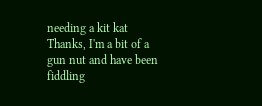needing a kit kat
Thanks, I'm a bit of a gun nut and have been fiddling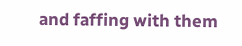and faffing with them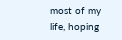most of my life, hoping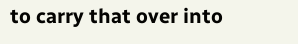to carry that over into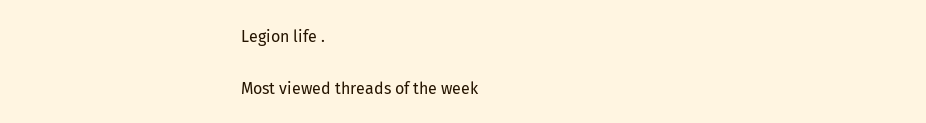Legion life .

Most viewed threads of the week